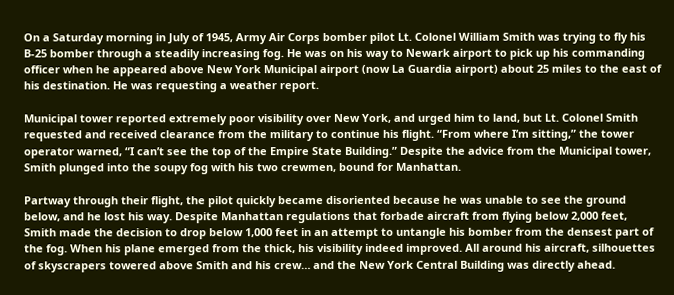On a Saturday morning in July of 1945, Army Air Corps bomber pilot Lt. Colonel William Smith was trying to fly his B-25 bomber through a steadily increasing fog. He was on his way to Newark airport to pick up his commanding officer when he appeared above New York Municipal airport (now La Guardia airport) about 25 miles to the east of his destination. He was requesting a weather report.

Municipal tower reported extremely poor visibility over New York, and urged him to land, but Lt. Colonel Smith requested and received clearance from the military to continue his flight. “From where I’m sitting,” the tower operator warned, “I can’t see the top of the Empire State Building.” Despite the advice from the Municipal tower, Smith plunged into the soupy fog with his two crewmen, bound for Manhattan.

Partway through their flight, the pilot quickly became disoriented because he was unable to see the ground below, and he lost his way. Despite Manhattan regulations that forbade aircraft from flying below 2,000 feet, Smith made the decision to drop below 1,000 feet in an attempt to untangle his bomber from the densest part of the fog. When his plane emerged from the thick, his visibility indeed improved. All around his aircraft, silhouettes of skyscrapers towered above Smith and his crew… and the New York Central Building was directly ahead.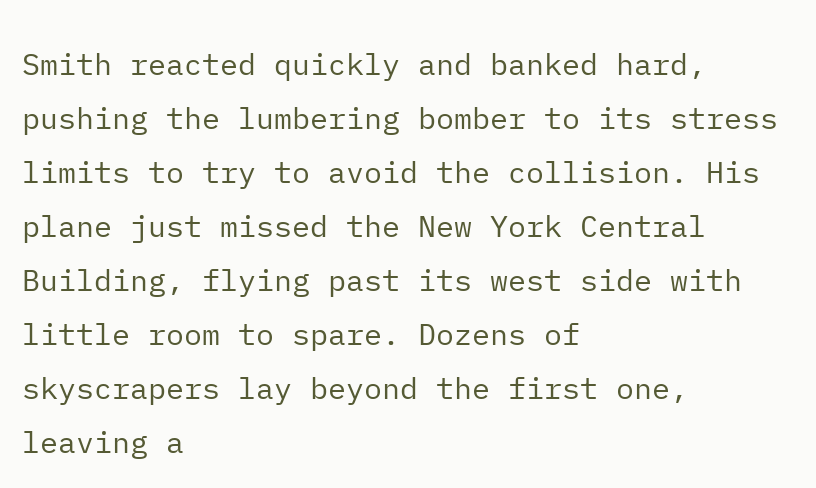Smith reacted quickly and banked hard, pushing the lumbering bomber to its stress limits to try to avoid the collision. His plane just missed the New York Central Building, flying past its west side with little room to spare. Dozens of skyscrapers lay beyond the first one, leaving a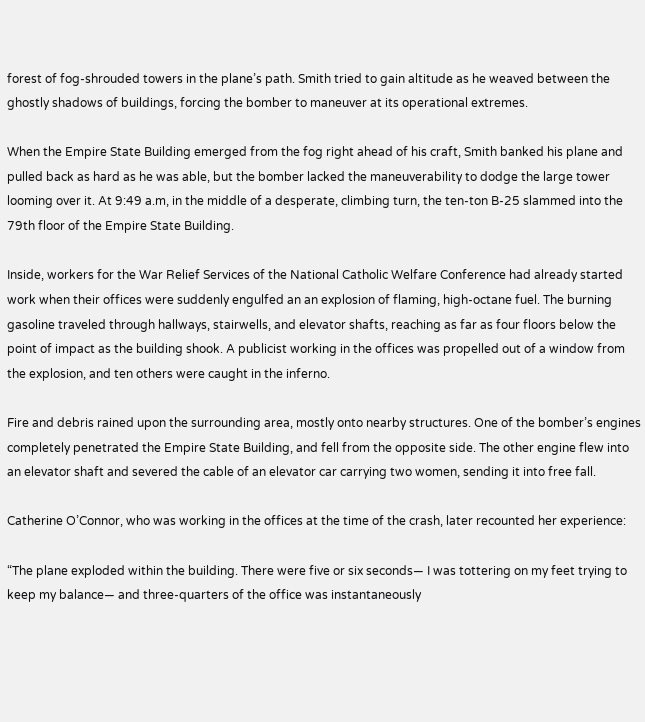forest of fog-shrouded towers in the plane’s path. Smith tried to gain altitude as he weaved between the ghostly shadows of buildings, forcing the bomber to maneuver at its operational extremes.

When the Empire State Building emerged from the fog right ahead of his craft, Smith banked his plane and pulled back as hard as he was able, but the bomber lacked the maneuverability to dodge the large tower looming over it. At 9:49 a.m, in the middle of a desperate, climbing turn, the ten-ton B-25 slammed into the 79th floor of the Empire State Building.

Inside, workers for the War Relief Services of the National Catholic Welfare Conference had already started work when their offices were suddenly engulfed an an explosion of flaming, high-octane fuel. The burning gasoline traveled through hallways, stairwells, and elevator shafts, reaching as far as four floors below the point of impact as the building shook. A publicist working in the offices was propelled out of a window from the explosion, and ten others were caught in the inferno.

Fire and debris rained upon the surrounding area, mostly onto nearby structures. One of the bomber’s engines completely penetrated the Empire State Building, and fell from the opposite side. The other engine flew into an elevator shaft and severed the cable of an elevator car carrying two women, sending it into free fall.

Catherine O’Connor, who was working in the offices at the time of the crash, later recounted her experience:

“The plane exploded within the building. There were five or six seconds— I was tottering on my feet trying to keep my balance— and three-quarters of the office was instantaneously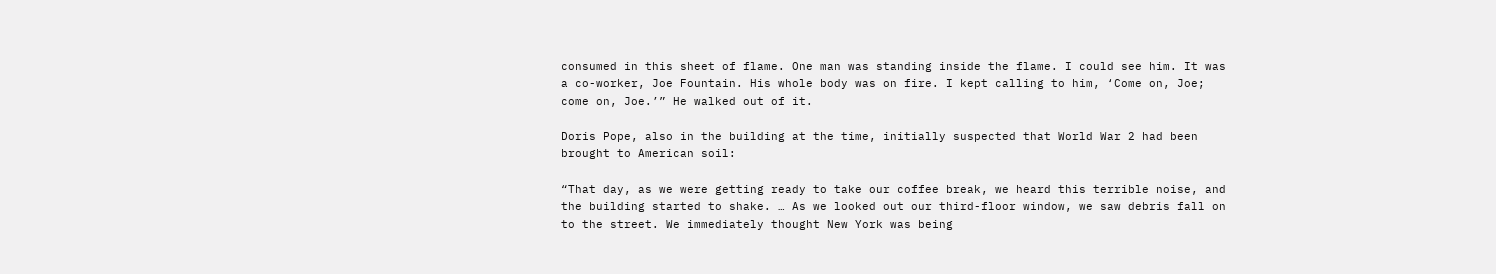consumed in this sheet of flame. One man was standing inside the flame. I could see him. It was a co-worker, Joe Fountain. His whole body was on fire. I kept calling to him, ‘Come on, Joe; come on, Joe.’” He walked out of it.

Doris Pope, also in the building at the time, initially suspected that World War 2 had been brought to American soil:

“That day, as we were getting ready to take our coffee break, we heard this terrible noise, and the building started to shake. … As we looked out our third-floor window, we saw debris fall on to the street. We immediately thought New York was being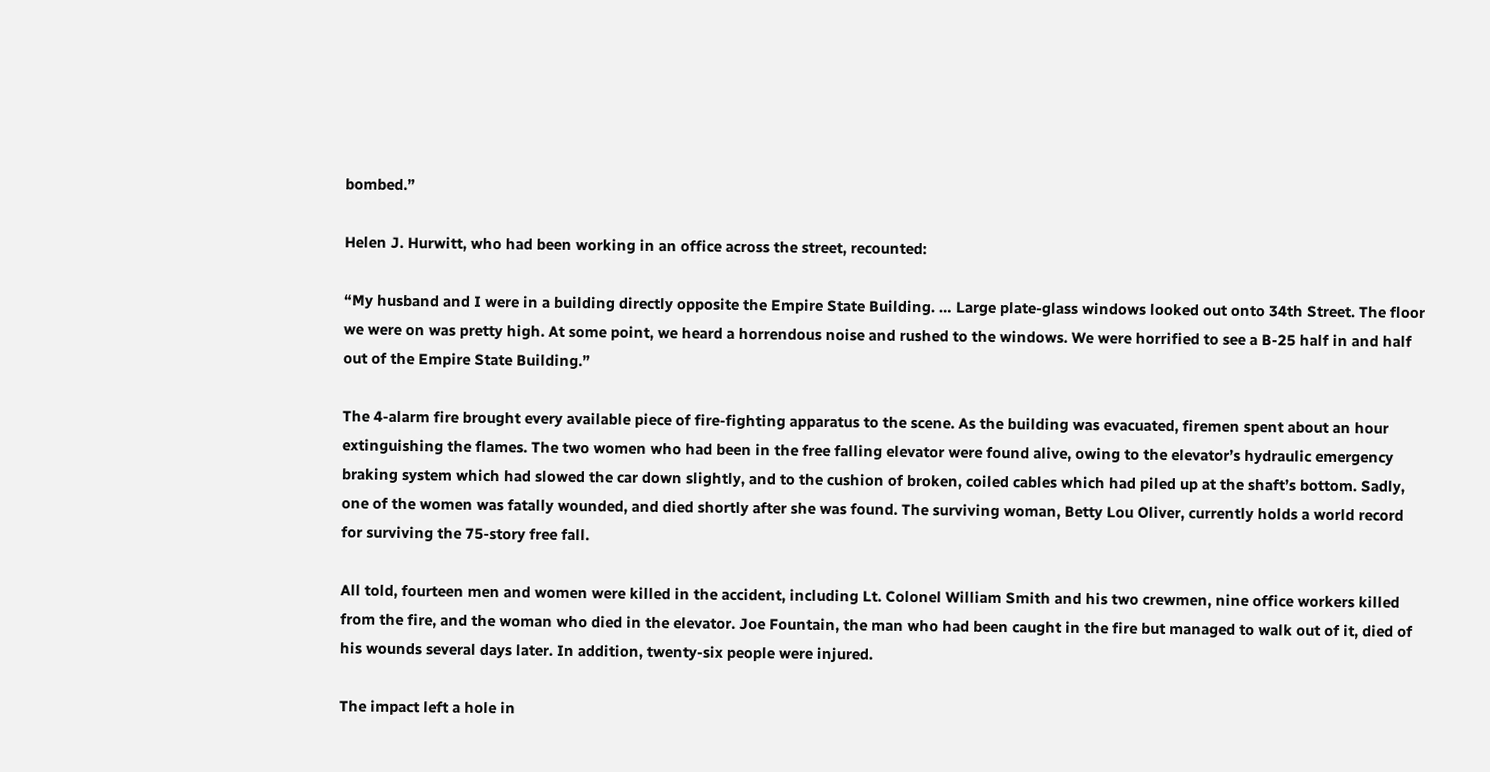bombed.”

Helen J. Hurwitt, who had been working in an office across the street, recounted:

“My husband and I were in a building directly opposite the Empire State Building. … Large plate-glass windows looked out onto 34th Street. The floor we were on was pretty high. At some point, we heard a horrendous noise and rushed to the windows. We were horrified to see a B-25 half in and half out of the Empire State Building.”

The 4-alarm fire brought every available piece of fire-fighting apparatus to the scene. As the building was evacuated, firemen spent about an hour extinguishing the flames. The two women who had been in the free falling elevator were found alive, owing to the elevator’s hydraulic emergency braking system which had slowed the car down slightly, and to the cushion of broken, coiled cables which had piled up at the shaft’s bottom. Sadly, one of the women was fatally wounded, and died shortly after she was found. The surviving woman, Betty Lou Oliver, currently holds a world record for surviving the 75-story free fall.

All told, fourteen men and women were killed in the accident, including Lt. Colonel William Smith and his two crewmen, nine office workers killed from the fire, and the woman who died in the elevator. Joe Fountain, the man who had been caught in the fire but managed to walk out of it, died of his wounds several days later. In addition, twenty-six people were injured.

The impact left a hole in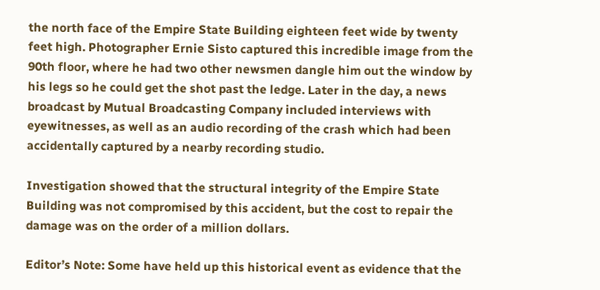the north face of the Empire State Building eighteen feet wide by twenty feet high. Photographer Ernie Sisto captured this incredible image from the 90th floor, where he had two other newsmen dangle him out the window by his legs so he could get the shot past the ledge. Later in the day, a news broadcast by Mutual Broadcasting Company included interviews with eyewitnesses, as well as an audio recording of the crash which had been accidentally captured by a nearby recording studio.

Investigation showed that the structural integrity of the Empire State Building was not compromised by this accident, but the cost to repair the damage was on the order of a million dollars.

Editor’s Note: Some have held up this historical event as evidence that the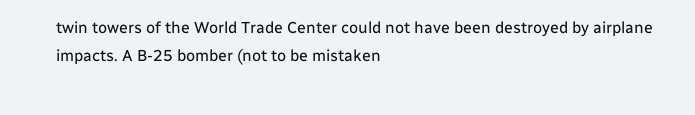twin towers of the World Trade Center could not have been destroyed by airplane impacts. A B-25 bomber (not to be mistaken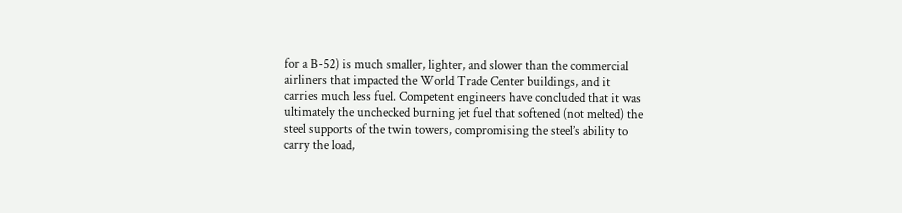for a B-52) is much smaller, lighter, and slower than the commercial airliners that impacted the World Trade Center buildings, and it carries much less fuel. Competent engineers have concluded that it was ultimately the unchecked burning jet fuel that softened (not melted) the steel supports of the twin towers, compromising the steel’s ability to carry the load,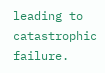leading to catastrophic failure.